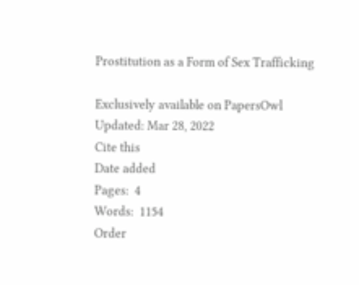Prostitution as a Form of Sex Trafficking

Exclusively available on PapersOwl
Updated: Mar 28, 2022
Cite this
Date added
Pages:  4
Words:  1154
Order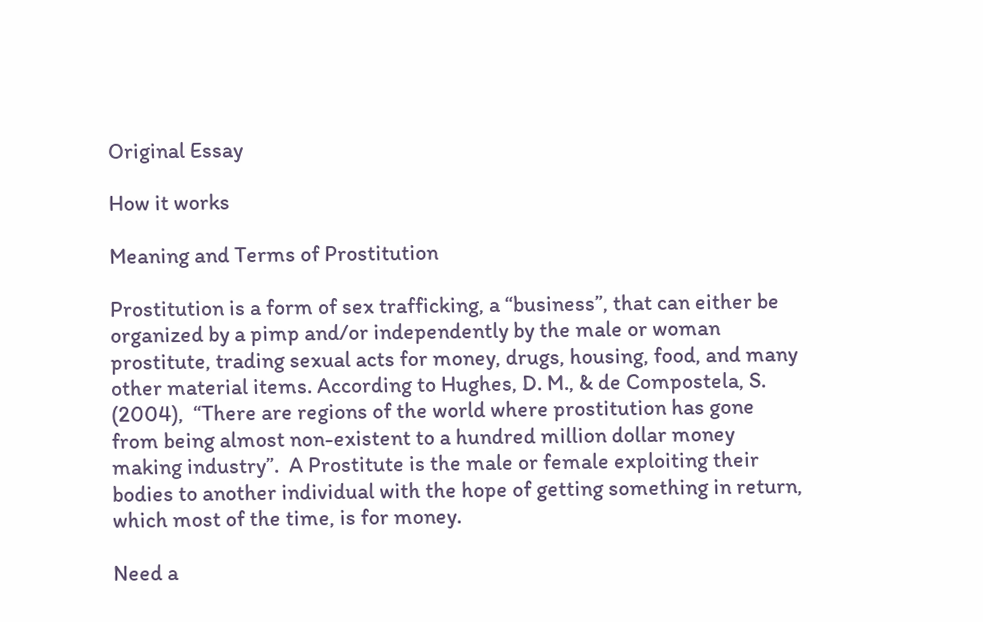Original Essay

How it works

Meaning and Terms of Prostitution

Prostitution is a form of sex trafficking, a “business”, that can either be organized by a pimp and/or independently by the male or woman prostitute, trading sexual acts for money, drugs, housing, food, and many other material items. According to Hughes, D. M., & de Compostela, S. (2004),  “There are regions of the world where prostitution has gone from being almost non-existent to a hundred million dollar money making industry”.  A Prostitute is the male or female exploiting their bodies to another individual with the hope of getting something in return, which most of the time, is for money.

Need a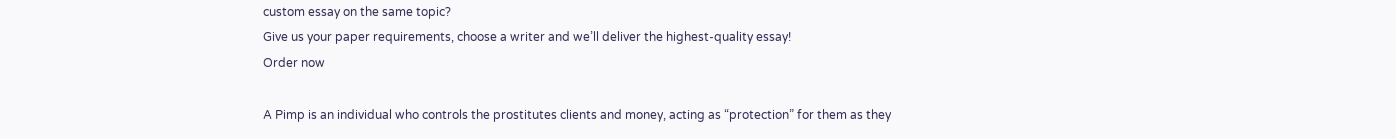custom essay on the same topic?
Give us your paper requirements, choose a writer and we’ll deliver the highest-quality essay!
Order now

A Pimp is an individual who controls the prostitutes clients and money, acting as “protection” for them as they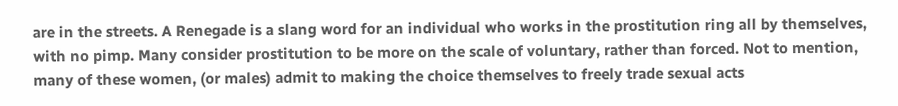are in the streets. A Renegade is a slang word for an individual who works in the prostitution ring all by themselves, with no pimp. Many consider prostitution to be more on the scale of voluntary, rather than forced. Not to mention, many of these women, (or males) admit to making the choice themselves to freely trade sexual acts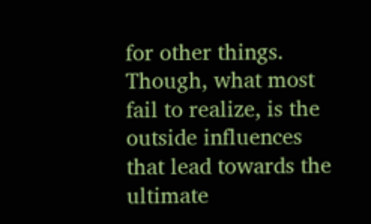for other things. Though, what most fail to realize, is the outside influences that lead towards the ultimate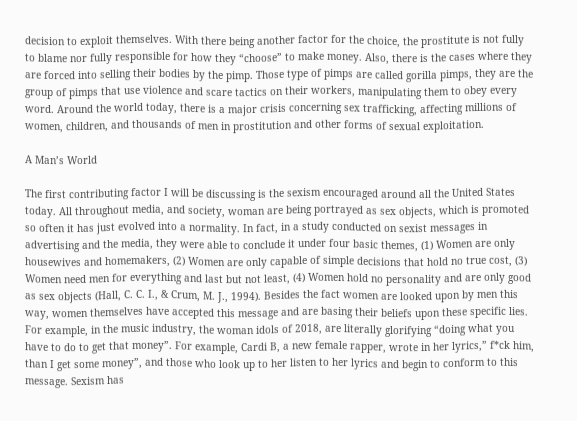decision to exploit themselves. With there being another factor for the choice, the prostitute is not fully to blame nor fully responsible for how they “choose” to make money. Also, there is the cases where they are forced into selling their bodies by the pimp. Those type of pimps are called gorilla pimps, they are the group of pimps that use violence and scare tactics on their workers, manipulating them to obey every word. Around the world today, there is a major crisis concerning sex trafficking, affecting millions of women, children, and thousands of men in prostitution and other forms of sexual exploitation.

A Man’s World

The first contributing factor I will be discussing is the sexism encouraged around all the United States today. All throughout media, and society, woman are being portrayed as sex objects, which is promoted so often it has just evolved into a normality. In fact, in a study conducted on sexist messages in advertising and the media, they were able to conclude it under four basic themes, (1) Women are only housewives and homemakers, (2) Women are only capable of simple decisions that hold no true cost, (3) Women need men for everything and last but not least, (4) Women hold no personality and are only good as sex objects (Hall, C. C. I., & Crum, M. J., 1994). Besides the fact women are looked upon by men this way, women themselves have accepted this message and are basing their beliefs upon these specific lies. For example, in the music industry, the woman idols of 2018, are literally glorifying “doing what you have to do to get that money”. For example, Cardi B, a new female rapper, wrote in her lyrics,” f*ck him, than I get some money”, and those who look up to her listen to her lyrics and begin to conform to this message. Sexism has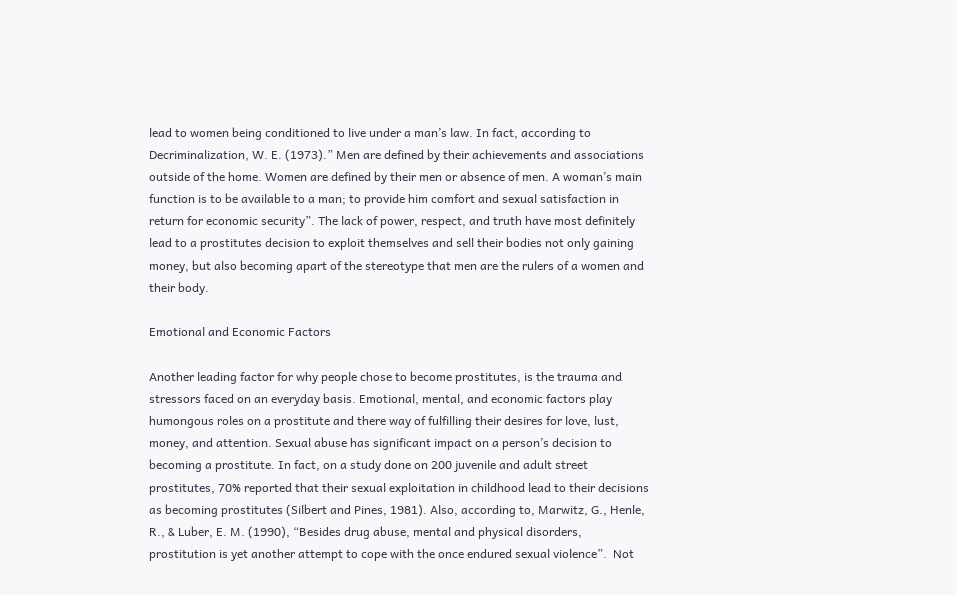lead to women being conditioned to live under a man’s law. In fact, according to Decriminalization, W. E. (1973).” Men are defined by their achievements and associations outside of the home. Women are defined by their men or absence of men. A woman’s main function is to be available to a man; to provide him comfort and sexual satisfaction in return for economic security”. The lack of power, respect, and truth have most definitely lead to a prostitutes decision to exploit themselves and sell their bodies not only gaining money, but also becoming apart of the stereotype that men are the rulers of a women and their body.

Emotional and Economic Factors

Another leading factor for why people chose to become prostitutes, is the trauma and stressors faced on an everyday basis. Emotional, mental, and economic factors play humongous roles on a prostitute and there way of fulfilling their desires for love, lust, money, and attention. Sexual abuse has significant impact on a person’s decision to becoming a prostitute. In fact, on a study done on 200 juvenile and adult street prostitutes, 70% reported that their sexual exploitation in childhood lead to their decisions as becoming prostitutes (Silbert and Pines, 1981). Also, according to, Marwitz, G., Henle, R., & Luber, E. M. (1990), “Besides drug abuse, mental and physical disorders, prostitution is yet another attempt to cope with the once endured sexual violence”.  Not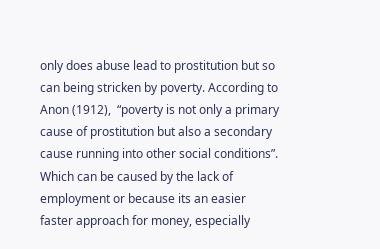only does abuse lead to prostitution but so can being stricken by poverty. According to Anon (1912),  “poverty is not only a primary cause of prostitution but also a secondary cause running into other social conditions”.  Which can be caused by the lack of employment or because its an easier faster approach for money, especially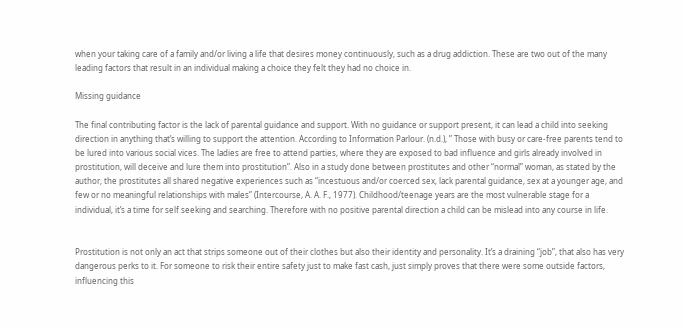when your taking care of a family and/or living a life that desires money continuously, such as a drug addiction. These are two out of the many leading factors that result in an individual making a choice they felt they had no choice in.

Missing guidance

The final contributing factor is the lack of parental guidance and support. With no guidance or support present, it can lead a child into seeking direction in anything that’s willing to support the attention. According to Information Parlour. (n.d.), ” Those with busy or care-free parents tend to be lured into various social vices. The ladies are free to attend parties, where they are exposed to bad influence and girls already involved in prostitution, will deceive and lure them into prostitution”. Also in a study done between prostitutes and other “normal” woman, as stated by the author, the prostitutes all shared negative experiences such as “incestuous and/or coerced sex, lack parental guidance, sex at a younger age, and few or no meaningful relationships with males” (Intercourse, A. A. F., 1977). Childhood/teenage years are the most vulnerable stage for a individual, it’s a time for self seeking and searching. Therefore with no positive parental direction a child can be mislead into any course in life.


Prostitution is not only an act that strips someone out of their clothes but also their identity and personality. It’s a draining “job”, that also has very dangerous perks to it. For someone to risk their entire safety just to make fast cash, just simply proves that there were some outside factors, influencing this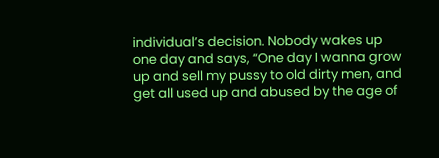individual’s decision. Nobody wakes up one day and says, “One day I wanna grow up and sell my pussy to old dirty men, and get all used up and abused by the age of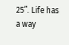25”. Life has a way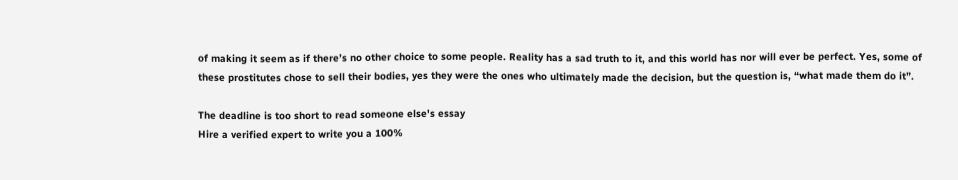of making it seem as if there’s no other choice to some people. Reality has a sad truth to it, and this world has nor will ever be perfect. Yes, some of these prostitutes chose to sell their bodies, yes they were the ones who ultimately made the decision, but the question is, “what made them do it”.

The deadline is too short to read someone else's essay
Hire a verified expert to write you a 100%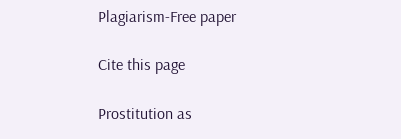Plagiarism-Free paper

Cite this page

Prostitution as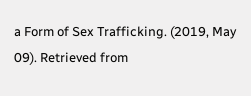a Form of Sex Trafficking. (2019, May 09). Retrieved from